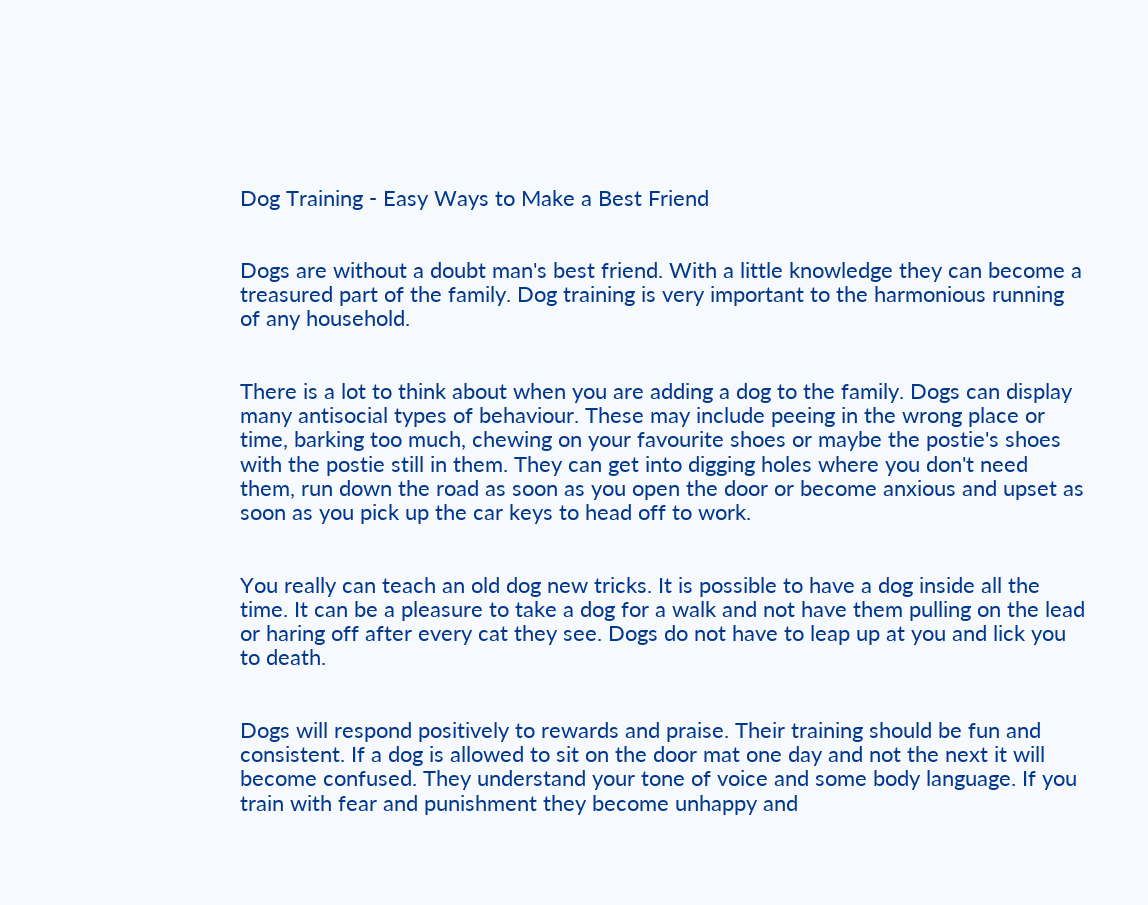Dog Training - Easy Ways to Make a Best Friend


Dogs are without a doubt man's best friend. With a little knowledge they can become a treasured part of the family. Dog training is very important to the harmonious running of any household.


There is a lot to think about when you are adding a dog to the family. Dogs can display many antisocial types of behaviour. These may include peeing in the wrong place or time, barking too much, chewing on your favourite shoes or maybe the postie's shoes with the postie still in them. They can get into digging holes where you don't need them, run down the road as soon as you open the door or become anxious and upset as soon as you pick up the car keys to head off to work.


You really can teach an old dog new tricks. It is possible to have a dog inside all the time. It can be a pleasure to take a dog for a walk and not have them pulling on the lead or haring off after every cat they see. Dogs do not have to leap up at you and lick you to death.


Dogs will respond positively to rewards and praise. Their training should be fun and consistent. If a dog is allowed to sit on the door mat one day and not the next it will become confused. They understand your tone of voice and some body language. If you train with fear and punishment they become unhappy and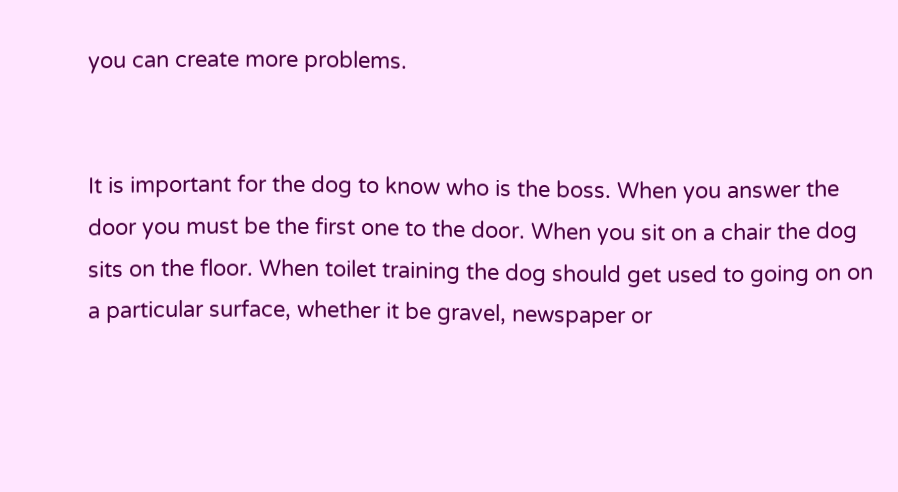you can create more problems.


It is important for the dog to know who is the boss. When you answer the door you must be the first one to the door. When you sit on a chair the dog sits on the floor. When toilet training the dog should get used to going on on a particular surface, whether it be gravel, newspaper or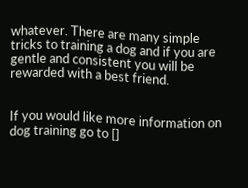whatever. There are many simple tricks to training a dog and if you are gentle and consistent you will be rewarded with a best friend.


If you would like more information on dog training go to []